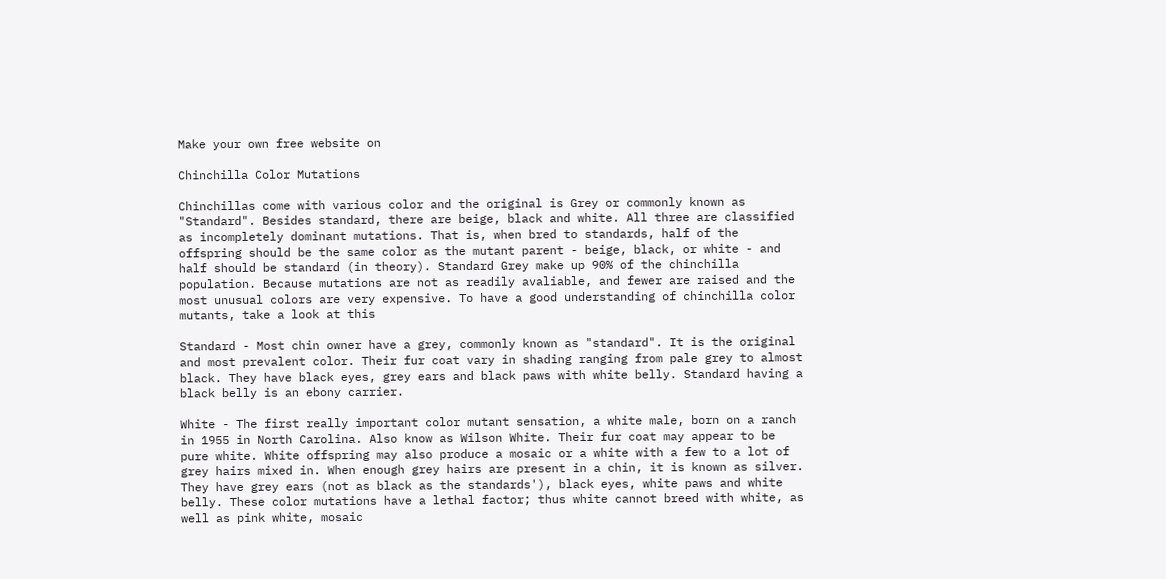Make your own free website on

Chinchilla Color Mutations

Chinchillas come with various color and the original is Grey or commonly known as "Standard". Besides standard, there are beige, black and white. All three are classified as incompletely dominant mutations. That is, when bred to standards, half of the offspring should be the same color as the mutant parent - beige, black, or white - and half should be standard (in theory). Standard Grey make up 90% of the chinchilla population. Because mutations are not as readily avaliable, and fewer are raised and the most unusual colors are very expensive. To have a good understanding of chinchilla color mutants, take a look at this

Standard - Most chin owner have a grey, commonly known as "standard". It is the original and most prevalent color. Their fur coat vary in shading ranging from pale grey to almost black. They have black eyes, grey ears and black paws with white belly. Standard having a black belly is an ebony carrier.

White - The first really important color mutant sensation, a white male, born on a ranch in 1955 in North Carolina. Also know as Wilson White. Their fur coat may appear to be pure white. White offspring may also produce a mosaic or a white with a few to a lot of grey hairs mixed in. When enough grey hairs are present in a chin, it is known as silver. They have grey ears (not as black as the standards'), black eyes, white paws and white belly. These color mutations have a lethal factor; thus white cannot breed with white, as well as pink white, mosaic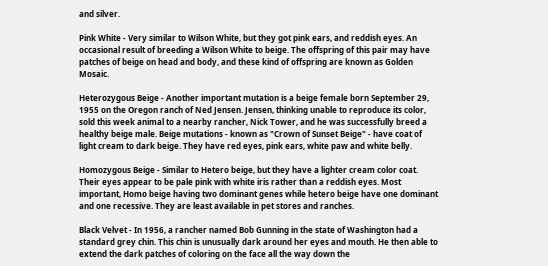and silver.

Pink White - Very similar to Wilson White, but they got pink ears, and reddish eyes. An occasional result of breeding a Wilson White to beige. The offspring of this pair may have patches of beige on head and body, and these kind of offspring are known as Golden Mosaic.

Heterozygous Beige - Another important mutation is a beige female born September 29, 1955 on the Oregon ranch of Ned Jensen. Jensen, thinking unable to reproduce its color, sold this week animal to a nearby rancher, Nick Tower, and he was successfully breed a healthy beige male. Beige mutations - known as "Crown of Sunset Beige" - have coat of light cream to dark beige. They have red eyes, pink ears, white paw and white belly.

Homozygous Beige - Similar to Hetero beige, but they have a lighter cream color coat. Their eyes appear to be pale pink with white iris rather than a reddish eyes. Most important, Homo beige having two dominant genes while hetero beige have one dominant and one recessive. They are least available in pet stores and ranches.

Black Velvet - In 1956, a rancher named Bob Gunning in the state of Washington had a standard grey chin. This chin is unusually dark around her eyes and mouth. He then able to extend the dark patches of coloring on the face all the way down the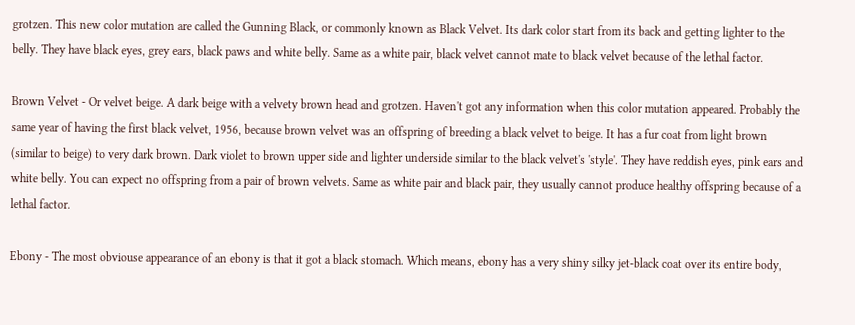grotzen. This new color mutation are called the Gunning Black, or commonly known as Black Velvet. Its dark color start from its back and getting lighter to the belly. They have black eyes, grey ears, black paws and white belly. Same as a white pair, black velvet cannot mate to black velvet because of the lethal factor.

Brown Velvet - Or velvet beige. A dark beige with a velvety brown head and grotzen. Haven't got any information when this color mutation appeared. Probably the same year of having the first black velvet, 1956, because brown velvet was an offspring of breeding a black velvet to beige. It has a fur coat from light brown (similar to beige) to very dark brown. Dark violet to brown upper side and lighter underside similar to the black velvet's 'style'. They have reddish eyes, pink ears and white belly. You can expect no offspring from a pair of brown velvets. Same as white pair and black pair, they usually cannot produce healthy offspring because of a lethal factor.

Ebony - The most obviouse appearance of an ebony is that it got a black stomach. Which means, ebony has a very shiny silky jet-black coat over its entire body,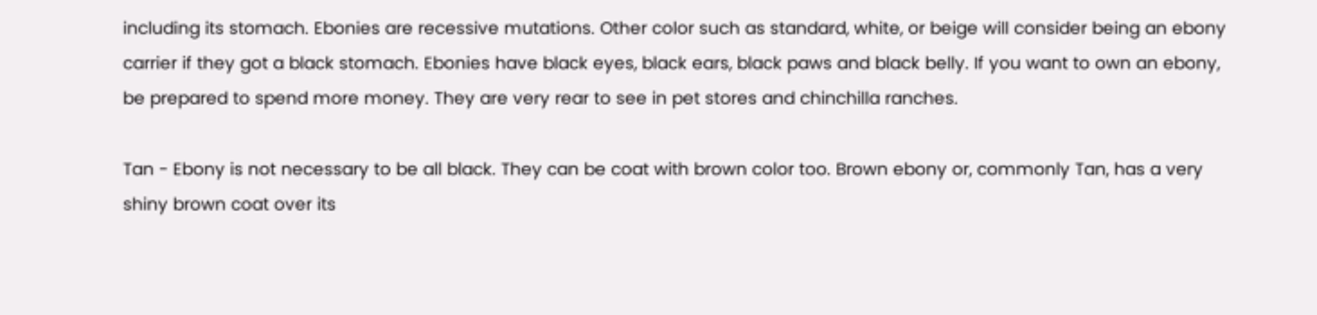including its stomach. Ebonies are recessive mutations. Other color such as standard, white, or beige will consider being an ebony carrier if they got a black stomach. Ebonies have black eyes, black ears, black paws and black belly. If you want to own an ebony, be prepared to spend more money. They are very rear to see in pet stores and chinchilla ranches.

Tan - Ebony is not necessary to be all black. They can be coat with brown color too. Brown ebony or, commonly Tan, has a very shiny brown coat over its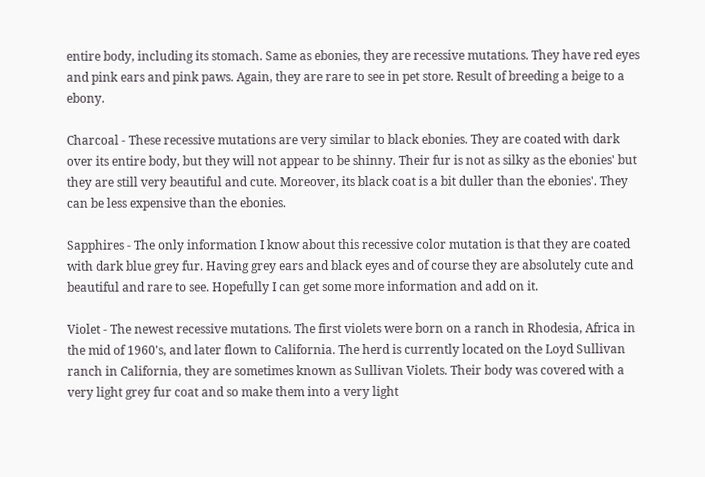entire body, including its stomach. Same as ebonies, they are recessive mutations. They have red eyes and pink ears and pink paws. Again, they are rare to see in pet store. Result of breeding a beige to a ebony.

Charcoal - These recessive mutations are very similar to black ebonies. They are coated with dark over its entire body, but they will not appear to be shinny. Their fur is not as silky as the ebonies' but they are still very beautiful and cute. Moreover, its black coat is a bit duller than the ebonies'. They can be less expensive than the ebonies.

Sapphires - The only information I know about this recessive color mutation is that they are coated with dark blue grey fur. Having grey ears and black eyes and of course they are absolutely cute and beautiful and rare to see. Hopefully I can get some more information and add on it.

Violet - The newest recessive mutations. The first violets were born on a ranch in Rhodesia, Africa in the mid of 1960's, and later flown to California. The herd is currently located on the Loyd Sullivan ranch in California, they are sometimes known as Sullivan Violets. Their body was covered with a very light grey fur coat and so make them into a very light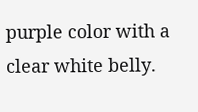purple color with a clear white belly.